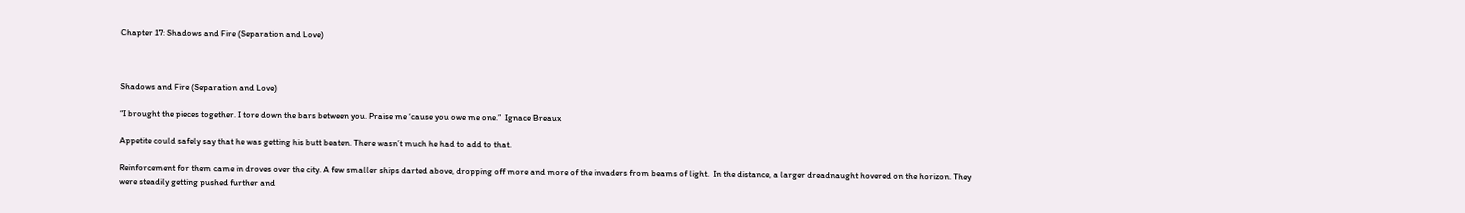Chapter 17: Shadows and Fire (Separation and Love)



Shadows and Fire (Separation and Love)

“I brought the pieces together. I tore down the bars between you. Praise me ‘cause you owe me one.”  Ignace Breaux

Appetite could safely say that he was getting his butt beaten. There wasn’t much he had to add to that.

Reinforcement for them came in droves over the city. A few smaller ships darted above, dropping off more and more of the invaders from beams of light.  In the distance, a larger dreadnaught hovered on the horizon. They were steadily getting pushed further and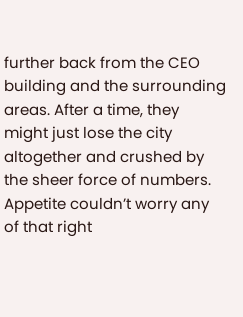further back from the CEO building and the surrounding areas. After a time, they might just lose the city altogether and crushed by the sheer force of numbers. Appetite couldn’t worry any of that right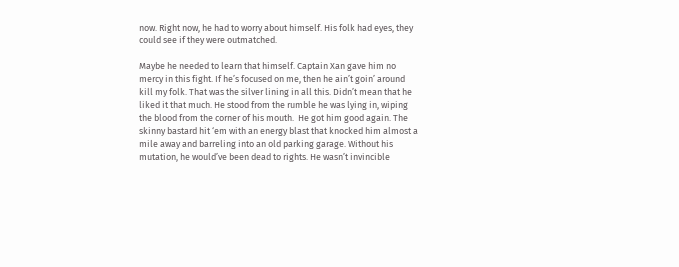now. Right now, he had to worry about himself. His folk had eyes, they could see if they were outmatched.

Maybe he needed to learn that himself. Captain Xan gave him no mercy in this fight. If he’s focused on me, then he ain’t goin’ around kill my folk. That was the silver lining in all this. Didn’t mean that he liked it that much. He stood from the rumble he was lying in, wiping the blood from the corner of his mouth.  He got him good again. The skinny bastard hit ‘em with an energy blast that knocked him almost a mile away and barreling into an old parking garage. Without his mutation, he would’ve been dead to rights. He wasn’t invincible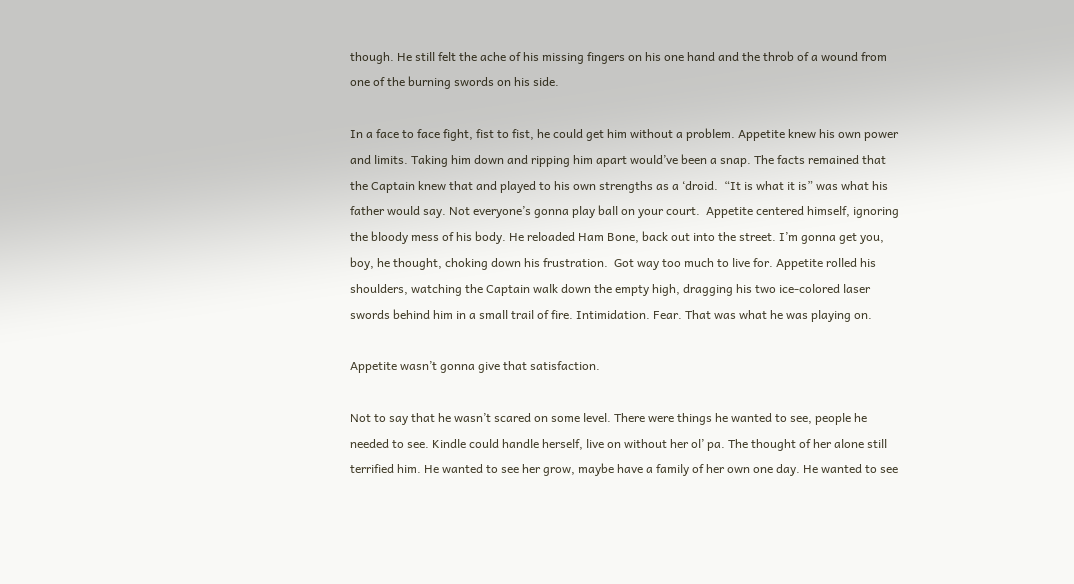though. He still felt the ache of his missing fingers on his one hand and the throb of a wound from one of the burning swords on his side.

In a face to face fight, fist to fist, he could get him without a problem. Appetite knew his own power and limits. Taking him down and ripping him apart would’ve been a snap. The facts remained that the Captain knew that and played to his own strengths as a ‘droid.  “It is what it is” was what his father would say. Not everyone’s gonna play ball on your court.  Appetite centered himself, ignoring the bloody mess of his body. He reloaded Ham Bone, back out into the street. I’m gonna get you, boy, he thought, choking down his frustration.  Got way too much to live for. Appetite rolled his shoulders, watching the Captain walk down the empty high, dragging his two ice-colored laser swords behind him in a small trail of fire. Intimidation. Fear. That was what he was playing on.

Appetite wasn’t gonna give that satisfaction.

Not to say that he wasn’t scared on some level. There were things he wanted to see, people he needed to see. Kindle could handle herself, live on without her ol’ pa. The thought of her alone still terrified him. He wanted to see her grow, maybe have a family of her own one day. He wanted to see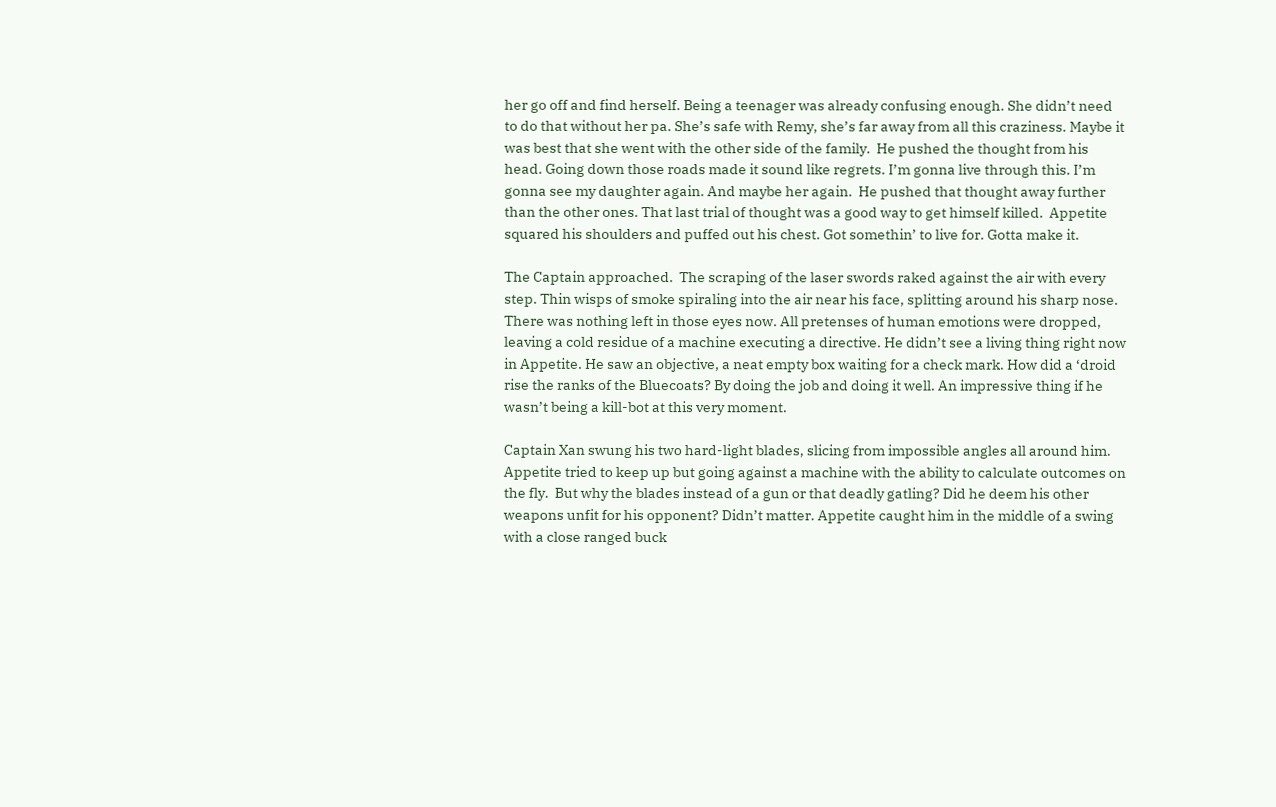her go off and find herself. Being a teenager was already confusing enough. She didn’t need to do that without her pa. She’s safe with Remy, she’s far away from all this craziness. Maybe it was best that she went with the other side of the family.  He pushed the thought from his head. Going down those roads made it sound like regrets. I’m gonna live through this. I’m gonna see my daughter again. And maybe her again.  He pushed that thought away further than the other ones. That last trial of thought was a good way to get himself killed.  Appetite squared his shoulders and puffed out his chest. Got somethin’ to live for. Gotta make it.

The Captain approached.  The scraping of the laser swords raked against the air with every step. Thin wisps of smoke spiraling into the air near his face, splitting around his sharp nose. There was nothing left in those eyes now. All pretenses of human emotions were dropped, leaving a cold residue of a machine executing a directive. He didn’t see a living thing right now in Appetite. He saw an objective, a neat empty box waiting for a check mark. How did a ‘droid rise the ranks of the Bluecoats? By doing the job and doing it well. An impressive thing if he wasn’t being a kill-bot at this very moment.

Captain Xan swung his two hard-light blades, slicing from impossible angles all around him. Appetite tried to keep up but going against a machine with the ability to calculate outcomes on the fly.  But why the blades instead of a gun or that deadly gatling? Did he deem his other weapons unfit for his opponent? Didn’t matter. Appetite caught him in the middle of a swing with a close ranged buck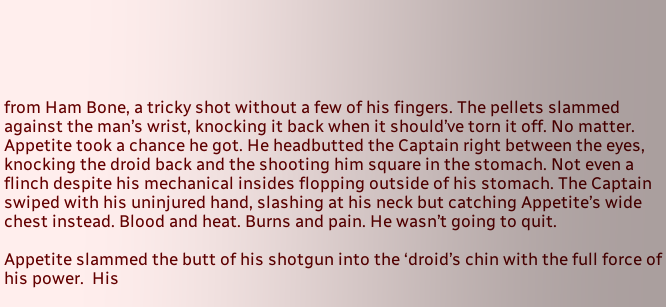from Ham Bone, a tricky shot without a few of his fingers. The pellets slammed against the man’s wrist, knocking it back when it should’ve torn it off. No matter. Appetite took a chance he got. He headbutted the Captain right between the eyes, knocking the droid back and the shooting him square in the stomach. Not even a flinch despite his mechanical insides flopping outside of his stomach. The Captain swiped with his uninjured hand, slashing at his neck but catching Appetite’s wide chest instead. Blood and heat. Burns and pain. He wasn’t going to quit.

Appetite slammed the butt of his shotgun into the ‘droid’s chin with the full force of his power.  His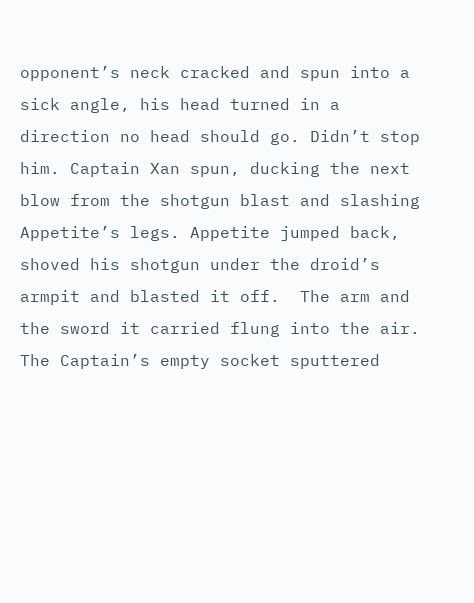opponent’s neck cracked and spun into a sick angle, his head turned in a direction no head should go. Didn’t stop him. Captain Xan spun, ducking the next blow from the shotgun blast and slashing Appetite’s legs. Appetite jumped back, shoved his shotgun under the droid’s armpit and blasted it off.  The arm and the sword it carried flung into the air. The Captain’s empty socket sputtered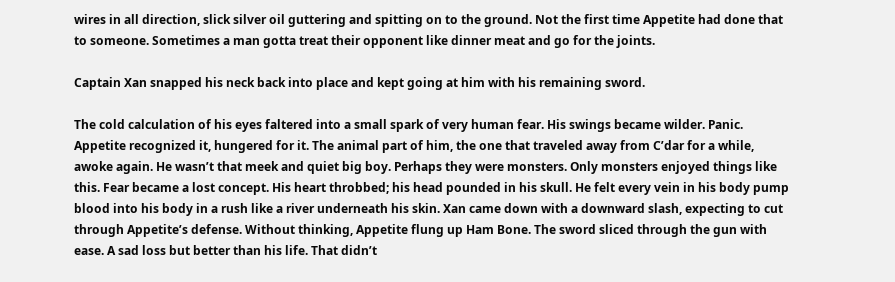wires in all direction, slick silver oil guttering and spitting on to the ground. Not the first time Appetite had done that to someone. Sometimes a man gotta treat their opponent like dinner meat and go for the joints.

Captain Xan snapped his neck back into place and kept going at him with his remaining sword.

The cold calculation of his eyes faltered into a small spark of very human fear. His swings became wilder. Panic. Appetite recognized it, hungered for it. The animal part of him, the one that traveled away from C’dar for a while, awoke again. He wasn’t that meek and quiet big boy. Perhaps they were monsters. Only monsters enjoyed things like this. Fear became a lost concept. His heart throbbed; his head pounded in his skull. He felt every vein in his body pump blood into his body in a rush like a river underneath his skin. Xan came down with a downward slash, expecting to cut through Appetite’s defense. Without thinking, Appetite flung up Ham Bone. The sword sliced through the gun with ease. A sad loss but better than his life. That didn’t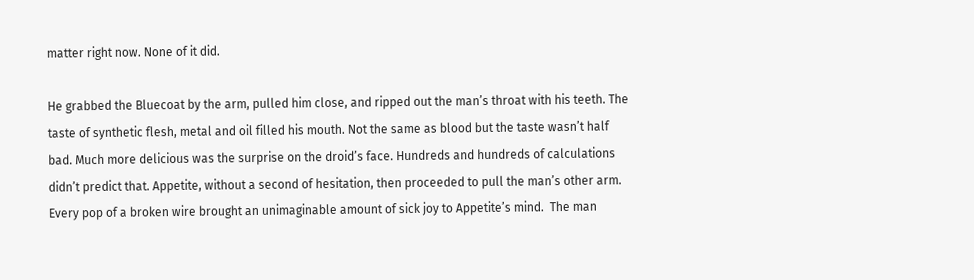matter right now. None of it did.

He grabbed the Bluecoat by the arm, pulled him close, and ripped out the man’s throat with his teeth. The taste of synthetic flesh, metal and oil filled his mouth. Not the same as blood but the taste wasn’t half bad. Much more delicious was the surprise on the droid’s face. Hundreds and hundreds of calculations didn’t predict that. Appetite, without a second of hesitation, then proceeded to pull the man’s other arm. Every pop of a broken wire brought an unimaginable amount of sick joy to Appetite’s mind.  The man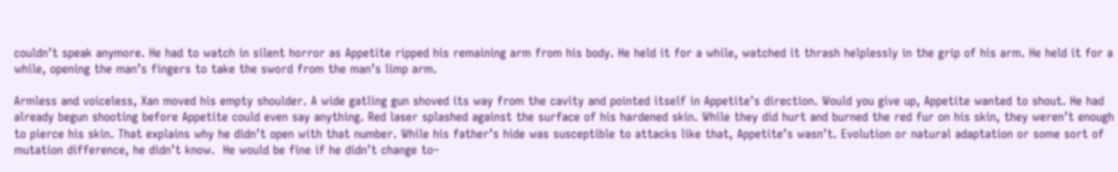couldn’t speak anymore. He had to watch in silent horror as Appetite ripped his remaining arm from his body. He held it for a while, watched it thrash helplessly in the grip of his arm. He held it for a while, opening the man’s fingers to take the sword from the man’s limp arm.

Armless and voiceless, Xan moved his empty shoulder. A wide gatling gun shoved its way from the cavity and pointed itself in Appetite’s direction. Would you give up, Appetite wanted to shout. He had already begun shooting before Appetite could even say anything. Red laser splashed against the surface of his hardened skin. While they did hurt and burned the red fur on his skin, they weren’t enough to pierce his skin. That explains why he didn’t open with that number. While his father’s hide was susceptible to attacks like that, Appetite’s wasn’t. Evolution or natural adaptation or some sort of mutation difference, he didn’t know.  He would be fine if he didn’t change to–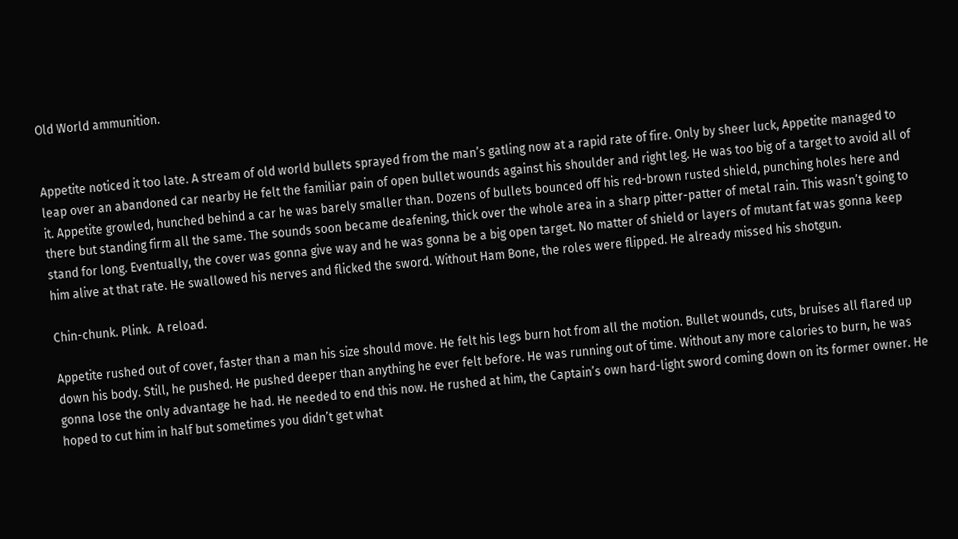Old World ammunition.


Appetite noticed it too late. A stream of old world bullets sprayed from the man’s gatling now at a rapid rate of fire. Only by sheer luck, Appetite managed to leap over an abandoned car nearby He felt the familiar pain of open bullet wounds against his shoulder and right leg. He was too big of a target to avoid all of it. Appetite growled, hunched behind a car he was barely smaller than. Dozens of bullets bounced off his red-brown rusted shield, punching holes here and there but standing firm all the same. The sounds soon became deafening, thick over the whole area in a sharp pitter-patter of metal rain. This wasn’t going to stand for long. Eventually, the cover was gonna give way and he was gonna be a big open target. No matter of shield or layers of mutant fat was gonna keep him alive at that rate. He swallowed his nerves and flicked the sword. Without Ham Bone, the roles were flipped. He already missed his shotgun.

Chin-chunk. Plink.  A reload.

Appetite rushed out of cover, faster than a man his size should move. He felt his legs burn hot from all the motion. Bullet wounds, cuts, bruises all flared up down his body. Still, he pushed. He pushed deeper than anything he ever felt before. He was running out of time. Without any more calories to burn, he was gonna lose the only advantage he had. He needed to end this now. He rushed at him, the Captain’s own hard-light sword coming down on its former owner. He hoped to cut him in half but sometimes you didn’t get what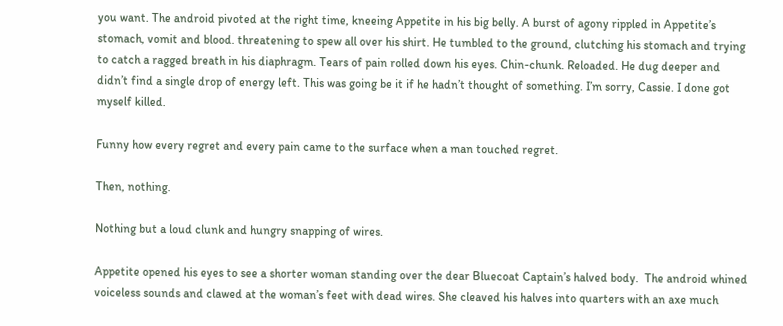you want. The android pivoted at the right time, kneeing Appetite in his big belly. A burst of agony rippled in Appetite’s stomach, vomit and blood. threatening to spew all over his shirt. He tumbled to the ground, clutching his stomach and trying to catch a ragged breath in his diaphragm. Tears of pain rolled down his eyes. Chin-chunk. Reloaded. He dug deeper and didn’t find a single drop of energy left. This was going be it if he hadn’t thought of something. I’m sorry, Cassie. I done got myself killed.

Funny how every regret and every pain came to the surface when a man touched regret.

Then, nothing.

Nothing but a loud clunk and hungry snapping of wires.

Appetite opened his eyes to see a shorter woman standing over the dear Bluecoat Captain’s halved body.  The android whined voiceless sounds and clawed at the woman’s feet with dead wires. She cleaved his halves into quarters with an axe much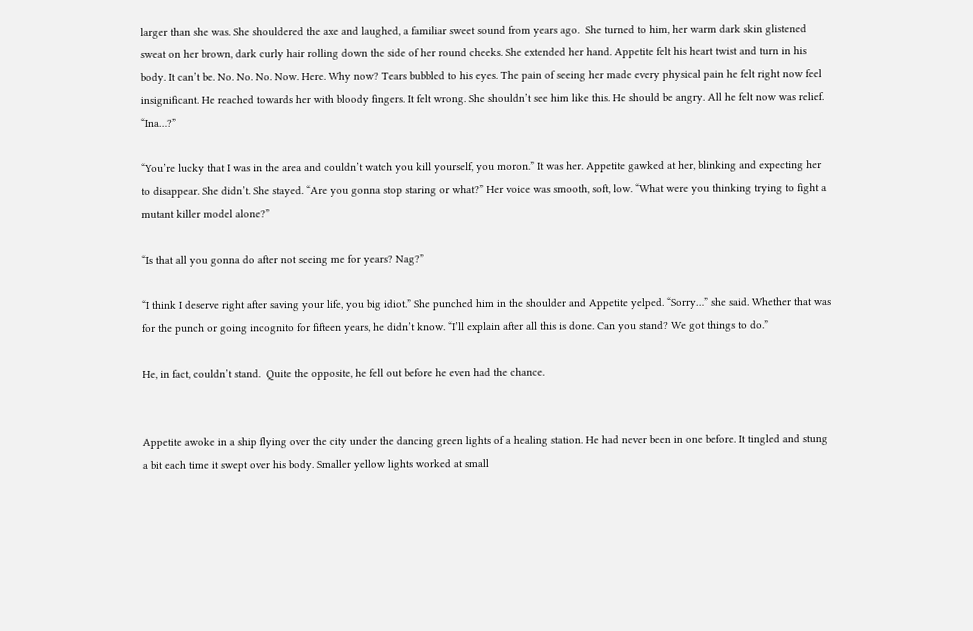larger than she was. She shouldered the axe and laughed, a familiar sweet sound from years ago.  She turned to him, her warm dark skin glistened sweat on her brown, dark curly hair rolling down the side of her round cheeks. She extended her hand. Appetite felt his heart twist and turn in his body. It can’t be. No. No. No. Now. Here. Why now? Tears bubbled to his eyes. The pain of seeing her made every physical pain he felt right now feel insignificant. He reached towards her with bloody fingers. It felt wrong. She shouldn’t see him like this. He should be angry. All he felt now was relief. “Ina…?”

“You’re lucky that I was in the area and couldn’t watch you kill yourself, you moron.” It was her. Appetite gawked at her, blinking and expecting her to disappear. She didn’t. She stayed. “Are you gonna stop staring or what?” Her voice was smooth, soft, low. “What were you thinking trying to fight a mutant killer model alone?”

“Is that all you gonna do after not seeing me for years? Nag?”

“I think I deserve right after saving your life, you big idiot.” She punched him in the shoulder and Appetite yelped. “Sorry…” she said. Whether that was for the punch or going incognito for fifteen years, he didn’t know. “I’ll explain after all this is done. Can you stand? We got things to do.”

He, in fact, couldn’t stand.  Quite the opposite, he fell out before he even had the chance.


Appetite awoke in a ship flying over the city under the dancing green lights of a healing station. He had never been in one before. It tingled and stung a bit each time it swept over his body. Smaller yellow lights worked at small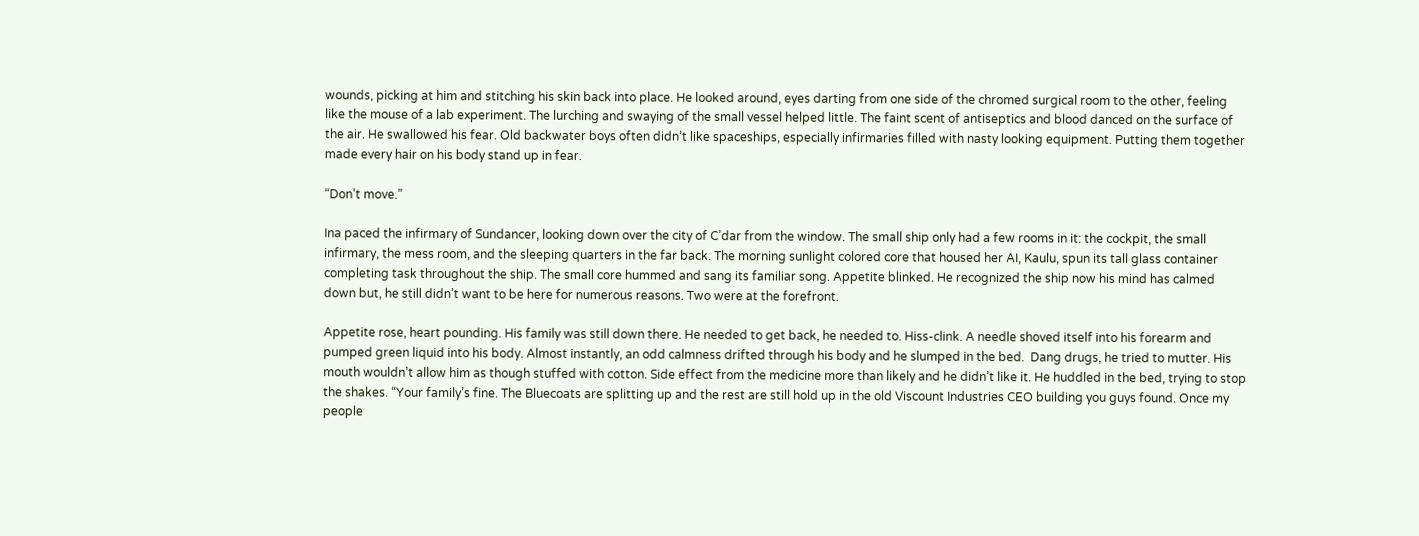wounds, picking at him and stitching his skin back into place. He looked around, eyes darting from one side of the chromed surgical room to the other, feeling like the mouse of a lab experiment. The lurching and swaying of the small vessel helped little. The faint scent of antiseptics and blood danced on the surface of the air. He swallowed his fear. Old backwater boys often didn’t like spaceships, especially infirmaries filled with nasty looking equipment. Putting them together made every hair on his body stand up in fear.

“Don’t move.”

Ina paced the infirmary of Sundancer, looking down over the city of C’dar from the window. The small ship only had a few rooms in it: the cockpit, the small infirmary, the mess room, and the sleeping quarters in the far back. The morning sunlight colored core that housed her AI, Kaulu, spun its tall glass container completing task throughout the ship. The small core hummed and sang its familiar song. Appetite blinked. He recognized the ship now his mind has calmed down but, he still didn’t want to be here for numerous reasons. Two were at the forefront.

Appetite rose, heart pounding. His family was still down there. He needed to get back, he needed to. Hiss-clink. A needle shoved itself into his forearm and pumped green liquid into his body. Almost instantly, an odd calmness drifted through his body and he slumped in the bed.  Dang drugs, he tried to mutter. His mouth wouldn’t allow him as though stuffed with cotton. Side effect from the medicine more than likely and he didn’t like it. He huddled in the bed, trying to stop the shakes. “Your family’s fine. The Bluecoats are splitting up and the rest are still hold up in the old Viscount Industries CEO building you guys found. Once my people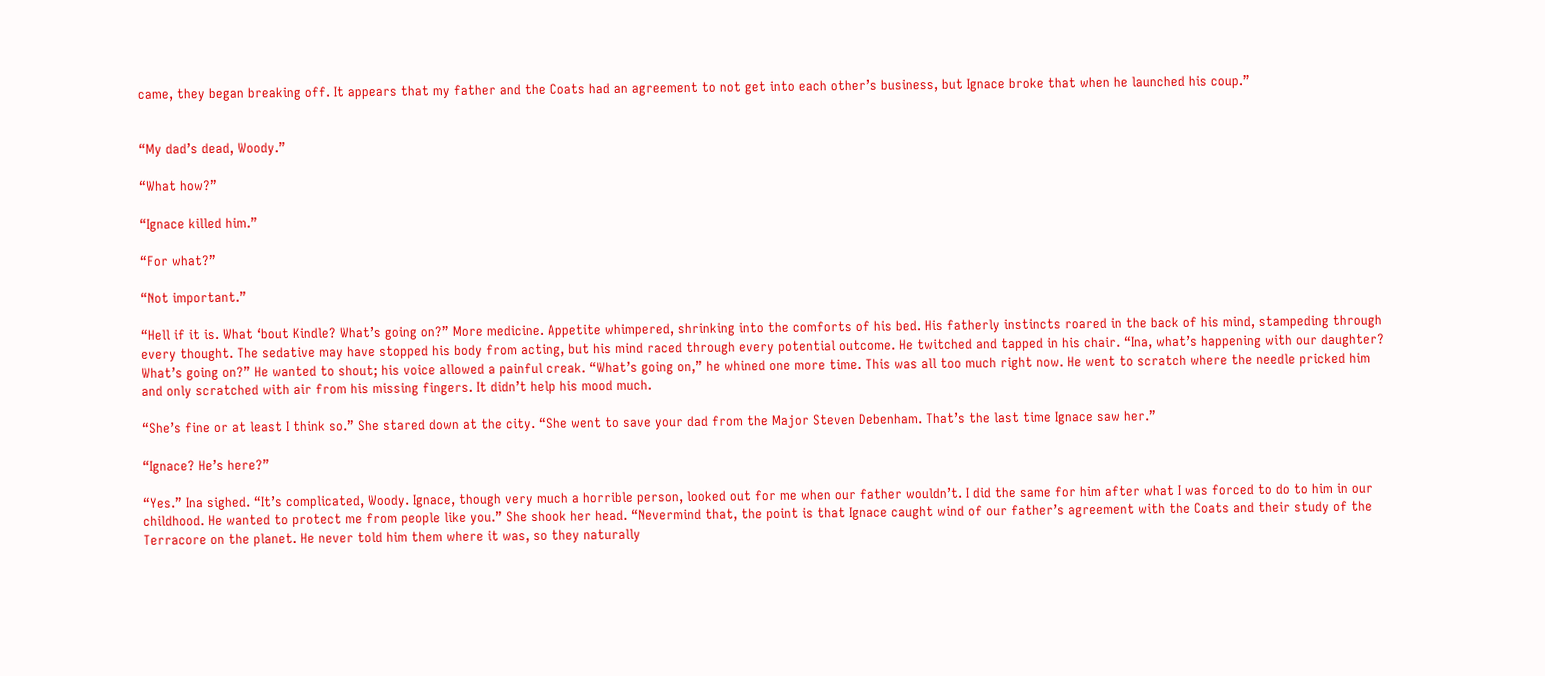came, they began breaking off. It appears that my father and the Coats had an agreement to not get into each other’s business, but Ignace broke that when he launched his coup.”


“My dad’s dead, Woody.”

“What how?”

“Ignace killed him.”

“For what?”

“Not important.”

“Hell if it is. What ‘bout Kindle? What’s going on?” More medicine. Appetite whimpered, shrinking into the comforts of his bed. His fatherly instincts roared in the back of his mind, stampeding through every thought. The sedative may have stopped his body from acting, but his mind raced through every potential outcome. He twitched and tapped in his chair. “Ina, what’s happening with our daughter? What’s going on?” He wanted to shout; his voice allowed a painful creak. “What’s going on,” he whined one more time. This was all too much right now. He went to scratch where the needle pricked him and only scratched with air from his missing fingers. It didn’t help his mood much.

“She’s fine or at least I think so.” She stared down at the city. “She went to save your dad from the Major Steven Debenham. That’s the last time Ignace saw her.”

“Ignace? He’s here?”

“Yes.” Ina sighed. “It’s complicated, Woody. Ignace, though very much a horrible person, looked out for me when our father wouldn’t. I did the same for him after what I was forced to do to him in our childhood. He wanted to protect me from people like you.” She shook her head. “Nevermind that, the point is that Ignace caught wind of our father’s agreement with the Coats and their study of the Terracore on the planet. He never told him them where it was, so they naturally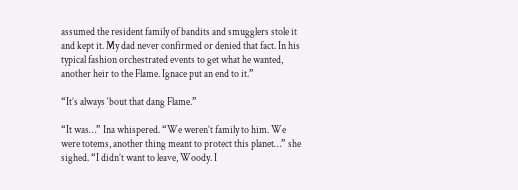assumed the resident family of bandits and smugglers stole it and kept it. My dad never confirmed or denied that fact. In his typical fashion orchestrated events to get what he wanted, another heir to the Flame. Ignace put an end to it.”

“It’s always ‘bout that dang Flame.”

“It was…” Ina whispered. “We weren’t family to him. We were totems, another thing meant to protect this planet…” she sighed. “I didn’t want to leave, Woody. I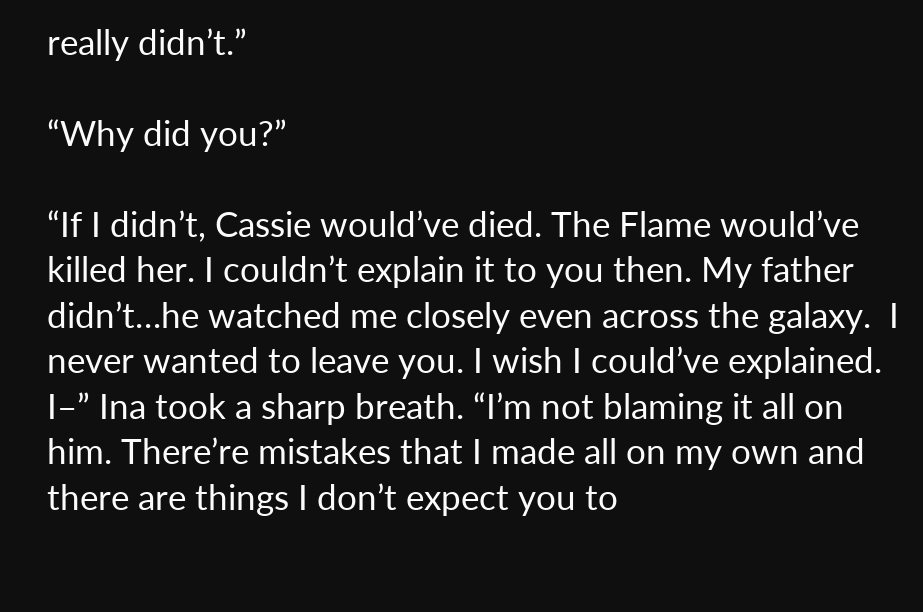really didn’t.”

“Why did you?”

“If I didn’t, Cassie would’ve died. The Flame would’ve killed her. I couldn’t explain it to you then. My father didn’t…he watched me closely even across the galaxy.  I never wanted to leave you. I wish I could’ve explained. I–” Ina took a sharp breath. “I’m not blaming it all on him. There’re mistakes that I made all on my own and there are things I don’t expect you to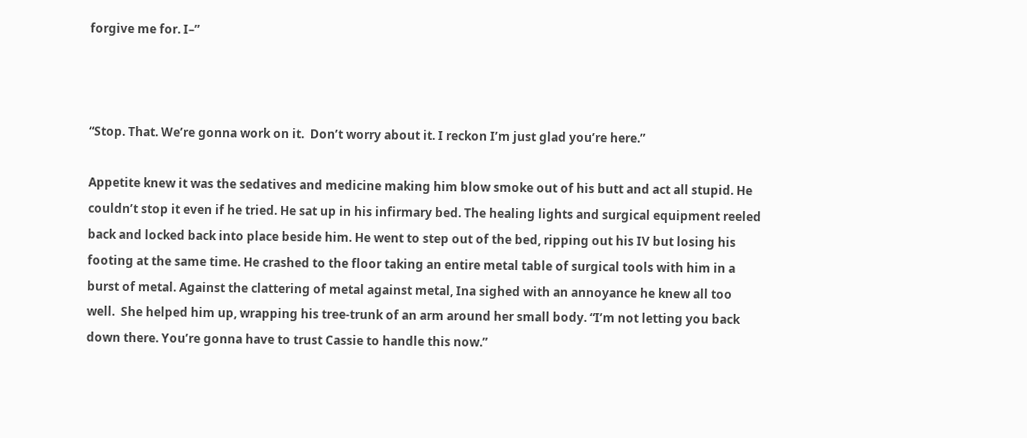forgive me for. I–”



“Stop. That. We’re gonna work on it.  Don’t worry about it. I reckon I’m just glad you’re here.”

Appetite knew it was the sedatives and medicine making him blow smoke out of his butt and act all stupid. He couldn’t stop it even if he tried. He sat up in his infirmary bed. The healing lights and surgical equipment reeled back and locked back into place beside him. He went to step out of the bed, ripping out his IV but losing his footing at the same time. He crashed to the floor taking an entire metal table of surgical tools with him in a burst of metal. Against the clattering of metal against metal, Ina sighed with an annoyance he knew all too well.  She helped him up, wrapping his tree-trunk of an arm around her small body. “I’m not letting you back down there. You’re gonna have to trust Cassie to handle this now.”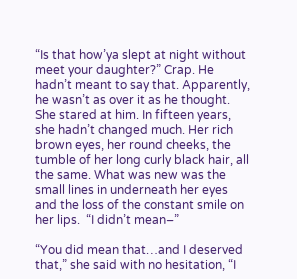“Is that how’ya slept at night without meet your daughter?” Crap. He hadn’t meant to say that. Apparently, he wasn’t as over it as he thought. She stared at him. In fifteen years, she hadn’t changed much. Her rich brown eyes, her round cheeks, the tumble of her long curly black hair, all the same. What was new was the small lines in underneath her eyes and the loss of the constant smile on her lips.  “I didn’t mean–”

“You did mean that…and I deserved that,” she said with no hesitation, “I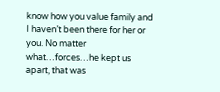know how you value family and I haven’t been there for her or you. No matter what…forces…he kept us apart, that was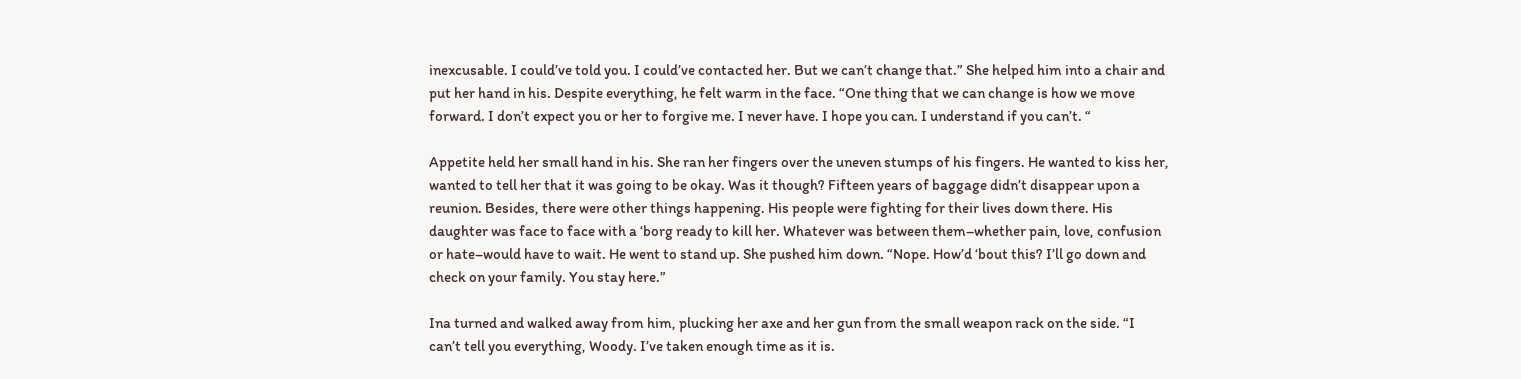inexcusable. I could’ve told you. I could’ve contacted her. But we can’t change that.” She helped him into a chair and put her hand in his. Despite everything, he felt warm in the face. “One thing that we can change is how we move forward. I don’t expect you or her to forgive me. I never have. I hope you can. I understand if you can’t. “

Appetite held her small hand in his. She ran her fingers over the uneven stumps of his fingers. He wanted to kiss her, wanted to tell her that it was going to be okay. Was it though? Fifteen years of baggage didn’t disappear upon a reunion. Besides, there were other things happening. His people were fighting for their lives down there. His daughter was face to face with a ‘borg ready to kill her. Whatever was between them–whether pain, love, confusion or hate–would have to wait. He went to stand up. She pushed him down. “Nope. How’d ‘bout this? I’ll go down and check on your family. You stay here.”

Ina turned and walked away from him, plucking her axe and her gun from the small weapon rack on the side. “I can’t tell you everything, Woody. I’ve taken enough time as it is.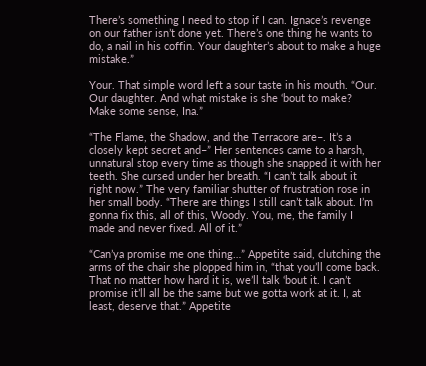There’s something I need to stop if I can. Ignace’s revenge on our father isn’t done yet. There’s one thing he wants to do, a nail in his coffin. Your daughter’s about to make a huge mistake.”

Your. That simple word left a sour taste in his mouth. “Our. Our daughter. And what mistake is she ‘bout to make? Make some sense, Ina.”

“The Flame, the Shadow, and the Terracore are–. It’s a closely kept secret and–” Her sentences came to a harsh, unnatural stop every time as though she snapped it with her teeth. She cursed under her breath. “I can’t talk about it right now.” The very familiar shutter of frustration rose in her small body. “There are things I still can’t talk about. I’m gonna fix this, all of this, Woody. You, me, the family I made and never fixed. All of it.”

“Can’ya promise me one thing…” Appetite said, clutching the arms of the chair she plopped him in, “that you’ll come back. That no matter how hard it is, we’ll talk ‘bout it. I can’t promise it’ll all be the same but we gotta work at it. I, at least, deserve that.” Appetite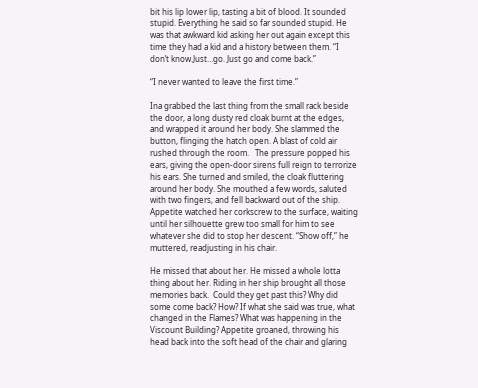bit his lip lower lip, tasting a bit of blood. It sounded stupid. Everything he said so far sounded stupid. He was that awkward kid asking her out again except this time they had a kid and a history between them. “I don’t know.Just…go. Just go and come back.”

“I never wanted to leave the first time.”

Ina grabbed the last thing from the small rack beside the door, a long dusty red cloak burnt at the edges, and wrapped it around her body. She slammed the button, flinging the hatch open. A blast of cold air rushed through the room.   The pressure popped his ears, giving the open-door sirens full reign to terrorize his ears. She turned and smiled, the cloak fluttering around her body. She mouthed a few words, saluted with two fingers, and fell backward out of the ship. Appetite watched her corkscrew to the surface, waiting until her silhouette grew too small for him to see whatever she did to stop her descent. “Show off,” he muttered, readjusting in his chair.

He missed that about her. He missed a whole lotta thing about her. Riding in her ship brought all those memories back.  Could they get past this? Why did some come back? How? If what she said was true, what changed in the Flames? What was happening in the Viscount Building? Appetite groaned, throwing his head back into the soft head of the chair and glaring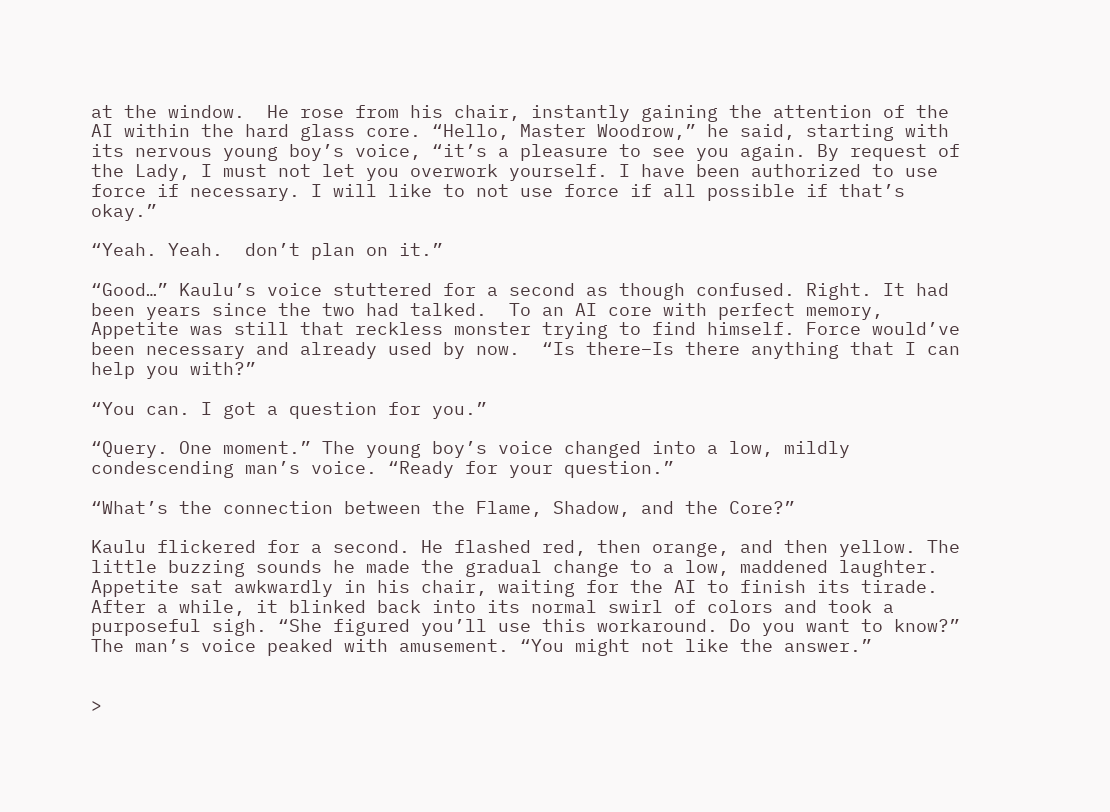at the window.  He rose from his chair, instantly gaining the attention of the AI within the hard glass core. “Hello, Master Woodrow,” he said, starting with its nervous young boy’s voice, “it’s a pleasure to see you again. By request of the Lady, I must not let you overwork yourself. I have been authorized to use force if necessary. I will like to not use force if all possible if that’s okay.”

“Yeah. Yeah.  don’t plan on it.”

“Good…” Kaulu’s voice stuttered for a second as though confused. Right. It had been years since the two had talked.  To an AI core with perfect memory, Appetite was still that reckless monster trying to find himself. Force would’ve been necessary and already used by now.  “Is there–Is there anything that I can help you with?”

“You can. I got a question for you.”

“Query. One moment.” The young boy’s voice changed into a low, mildly condescending man’s voice. “Ready for your question.”

“What’s the connection between the Flame, Shadow, and the Core?”

Kaulu flickered for a second. He flashed red, then orange, and then yellow. The little buzzing sounds he made the gradual change to a low, maddened laughter. Appetite sat awkwardly in his chair, waiting for the AI to finish its tirade. After a while, it blinked back into its normal swirl of colors and took a purposeful sigh. “She figured you’ll use this workaround. Do you want to know?” The man’s voice peaked with amusement. “You might not like the answer.”


>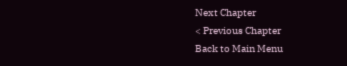Next Chapter
< Previous Chapter
Back to Main Menu